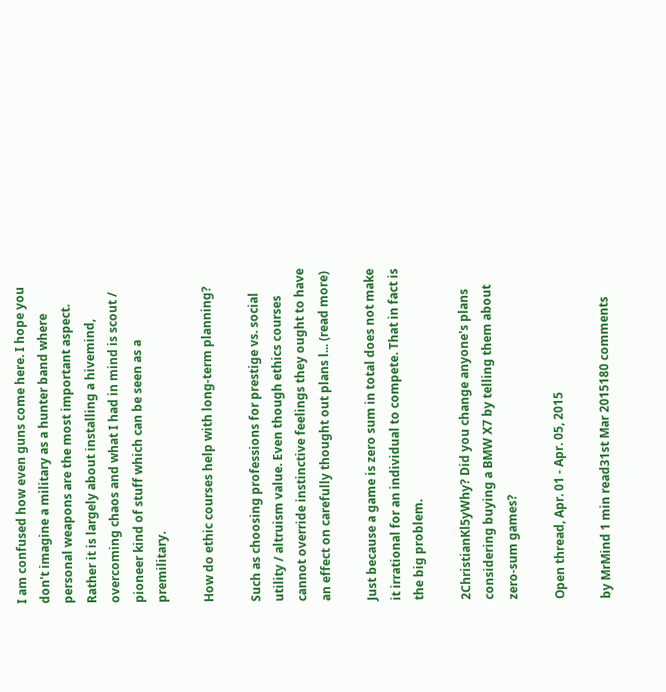I am confused how even guns come here. I hope you don't imagine a military as a hunter band where personal weapons are the most important aspect. Rather it is largely about installing a hivemind, overcoming chaos and what I had in mind is scout / pioneer kind of stuff which can be seen as a premilitary.

How do ethic courses help with long-term planning?

Such as choosing professions for prestige vs. social utility / altruism value. Even though ethics courses cannot override instinctive feelings they ought to have an effect on carefully thought out plans l... (read more)

Just because a game is zero sum in total does not make it irrational for an individual to compete. That in fact is the big problem.

2ChristianKl5yWhy? Did you change anyone's plans considering buying a BMW X7 by telling them about zero-sum games?

Open thread, Apr. 01 - Apr. 05, 2015

by MrMind 1 min read31st Mar 2015180 comments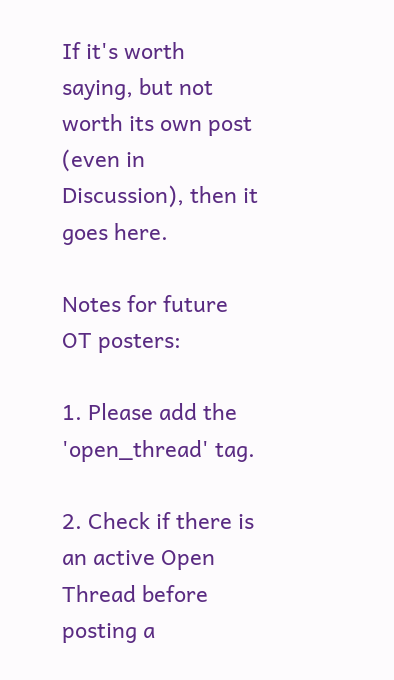If it's worth saying, but not worth its own post (even in Discussion), then it goes here.

Notes for future OT posters:

1. Please add the 'open_thread' tag.

2. Check if there is an active Open Thread before posting a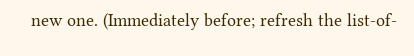new one. (Immediately before; refresh the list-of-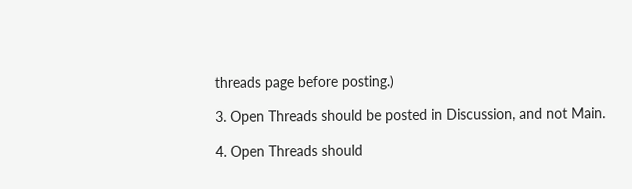threads page before posting.)

3. Open Threads should be posted in Discussion, and not Main.

4. Open Threads should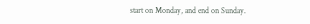start on Monday, and end on Sunday.